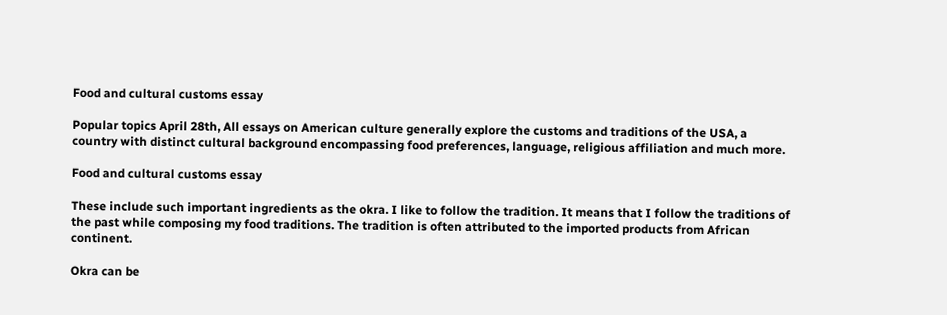Food and cultural customs essay

Popular topics April 28th, All essays on American culture generally explore the customs and traditions of the USA, a country with distinct cultural background encompassing food preferences, language, religious affiliation and much more.

Food and cultural customs essay

These include such important ingredients as the okra. I like to follow the tradition. It means that I follow the traditions of the past while composing my food traditions. The tradition is often attributed to the imported products from African continent.

Okra can be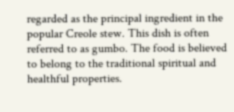regarded as the principal ingredient in the popular Creole stew. This dish is often referred to as gumbo. The food is believed to belong to the traditional spiritual and healthful properties.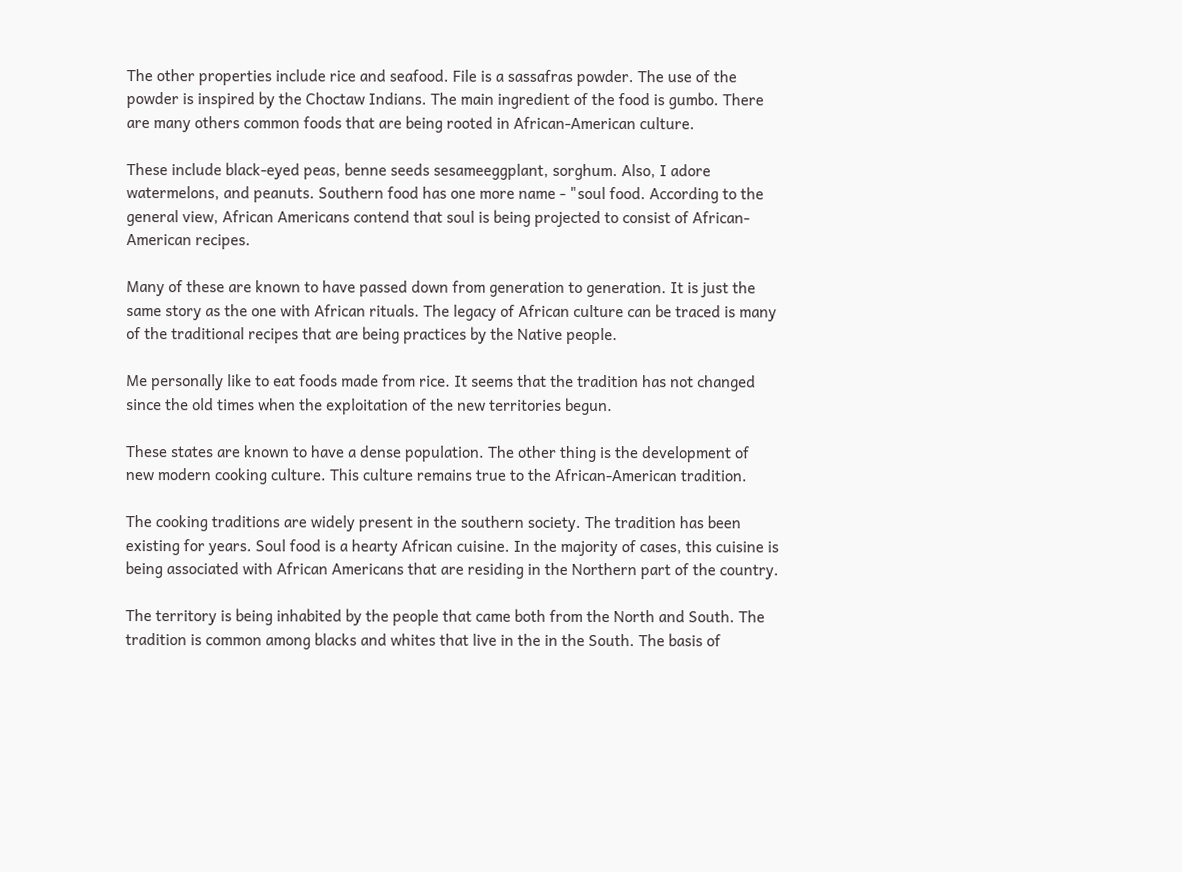The other properties include rice and seafood. File is a sassafras powder. The use of the powder is inspired by the Choctaw Indians. The main ingredient of the food is gumbo. There are many others common foods that are being rooted in African-American culture.

These include black-eyed peas, benne seeds sesameeggplant, sorghum. Also, I adore watermelons, and peanuts. Southern food has one more name - "soul food. According to the general view, African Americans contend that soul is being projected to consist of African-American recipes.

Many of these are known to have passed down from generation to generation. It is just the same story as the one with African rituals. The legacy of African culture can be traced is many of the traditional recipes that are being practices by the Native people.

Me personally like to eat foods made from rice. It seems that the tradition has not changed since the old times when the exploitation of the new territories begun.

These states are known to have a dense population. The other thing is the development of new modern cooking culture. This culture remains true to the African-American tradition.

The cooking traditions are widely present in the southern society. The tradition has been existing for years. Soul food is a hearty African cuisine. In the majority of cases, this cuisine is being associated with African Americans that are residing in the Northern part of the country.

The territory is being inhabited by the people that came both from the North and South. The tradition is common among blacks and whites that live in the in the South. The basis of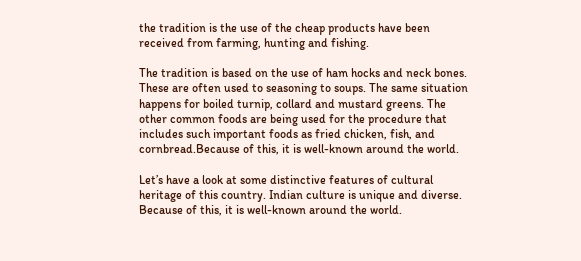the tradition is the use of the cheap products have been received from farming, hunting and fishing.

The tradition is based on the use of ham hocks and neck bones. These are often used to seasoning to soups. The same situation happens for boiled turnip, collard and mustard greens. The other common foods are being used for the procedure that includes such important foods as fried chicken, fish, and cornbread.Because of this, it is well-known around the world.

Let’s have a look at some distinctive features of cultural heritage of this country. Indian culture is unique and diverse. Because of this, it is well-known around the world.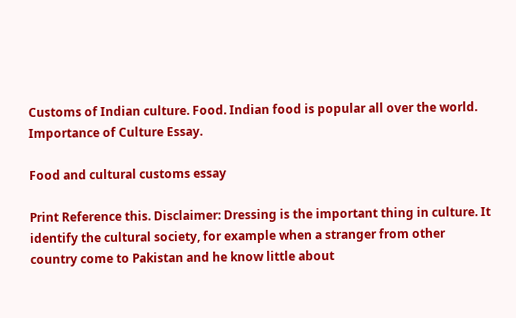Customs of Indian culture. Food. Indian food is popular all over the world. Importance of Culture Essay.

Food and cultural customs essay

Print Reference this. Disclaimer: Dressing is the important thing in culture. It identify the cultural society, for example when a stranger from other country come to Pakistan and he know little about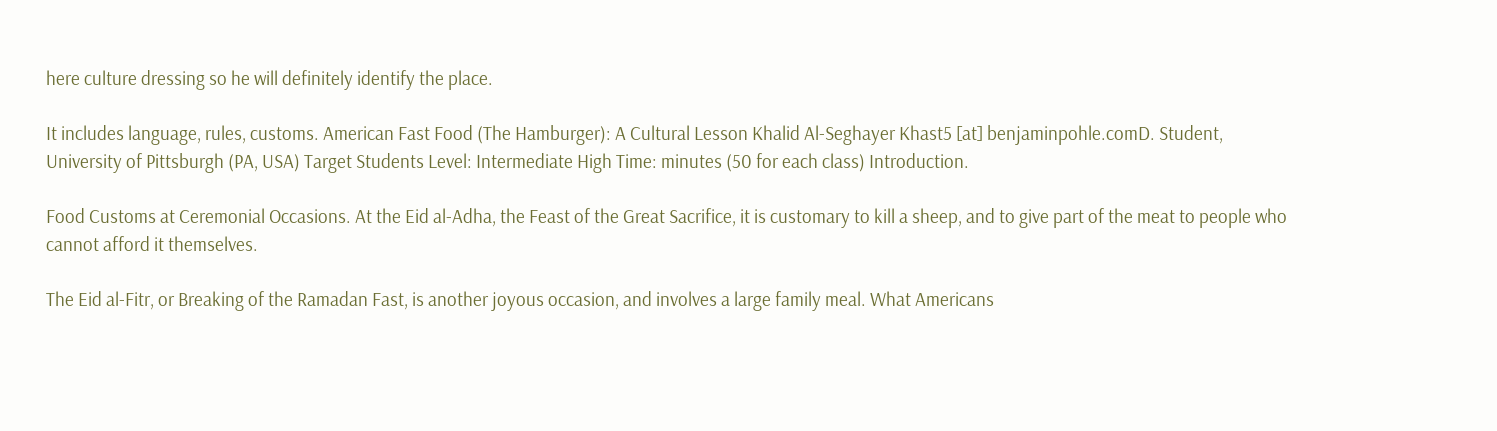here culture dressing so he will definitely identify the place.

It includes language, rules, customs. American Fast Food (The Hamburger): A Cultural Lesson Khalid Al-Seghayer Khast5 [at] benjaminpohle.comD. Student, University of Pittsburgh (PA, USA) Target Students Level: Intermediate High Time: minutes (50 for each class) Introduction.

Food Customs at Ceremonial Occasions. At the Eid al-Adha, the Feast of the Great Sacrifice, it is customary to kill a sheep, and to give part of the meat to people who cannot afford it themselves.

The Eid al-Fitr, or Breaking of the Ramadan Fast, is another joyous occasion, and involves a large family meal. What Americans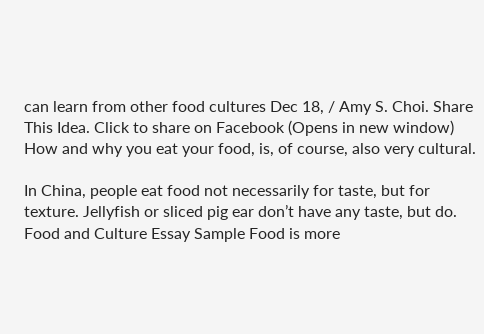can learn from other food cultures Dec 18, / Amy S. Choi. Share This Idea. Click to share on Facebook (Opens in new window) How and why you eat your food, is, of course, also very cultural.

In China, people eat food not necessarily for taste, but for texture. Jellyfish or sliced pig ear don’t have any taste, but do. Food and Culture Essay Sample Food is more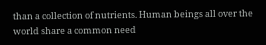than a collection of nutrients. Human beings all over the world share a common need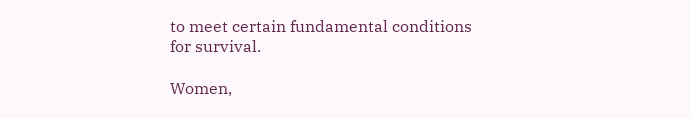to meet certain fundamental conditions for survival.

Women,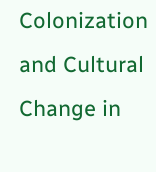Colonization and Cultural Change in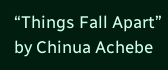“Things Fall Apart” by Chinua Achebe